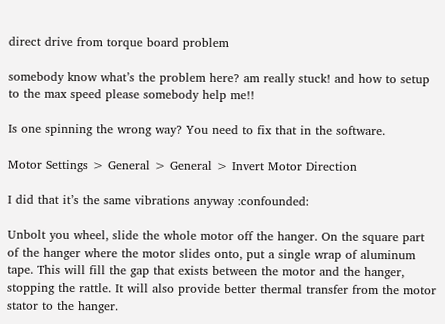direct drive from torque board problem

somebody know what’s the problem here? am really stuck! and how to setup to the max speed please somebody help me!!

Is one spinning the wrong way? You need to fix that in the software.

Motor Settings > General > General > Invert Motor Direction

I did that it’s the same vibrations anyway :confounded:

Unbolt you wheel, slide the whole motor off the hanger. On the square part of the hanger where the motor slides onto, put a single wrap of aluminum tape. This will fill the gap that exists between the motor and the hanger, stopping the rattle. It will also provide better thermal transfer from the motor stator to the hanger.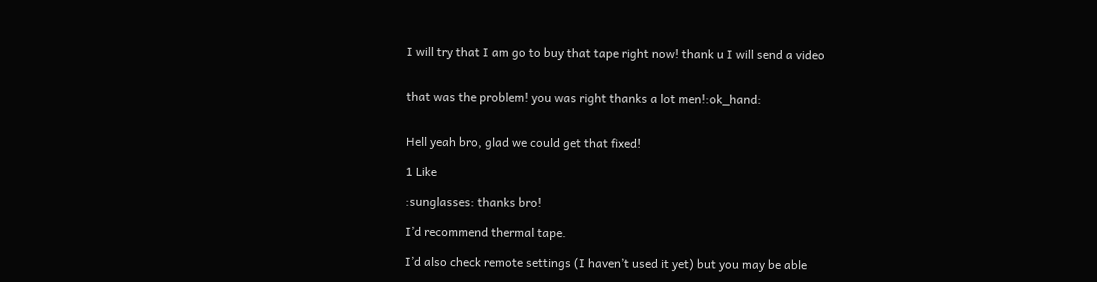I will try that I am go to buy that tape right now! thank u I will send a video


that was the problem! you was right thanks a lot men!:ok_hand:


Hell yeah bro, glad we could get that fixed!

1 Like

:sunglasses: thanks bro!

I’d recommend thermal tape.

I’d also check remote settings (I haven’t used it yet) but you may be able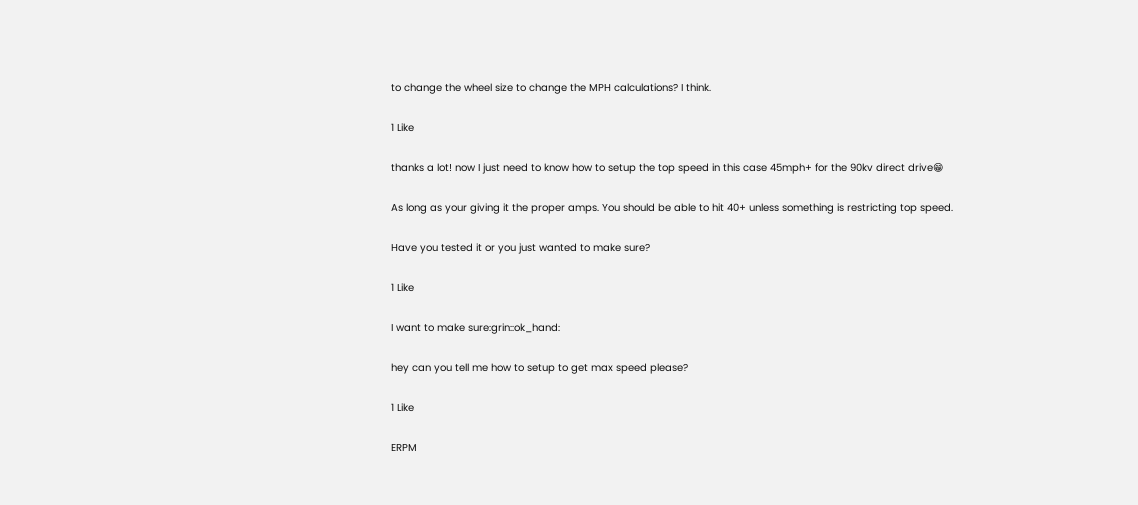to change the wheel size to change the MPH calculations? I think.

1 Like

thanks a lot! now I just need to know how to setup the top speed in this case 45mph+ for the 90kv direct drive😁

As long as your giving it the proper amps. You should be able to hit 40+ unless something is restricting top speed.

Have you tested it or you just wanted to make sure?

1 Like

I want to make sure:grin::ok_hand:

hey can you tell me how to setup to get max speed please?

1 Like

ERPM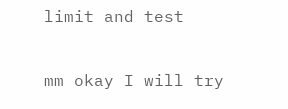limit and test

mm okay I will try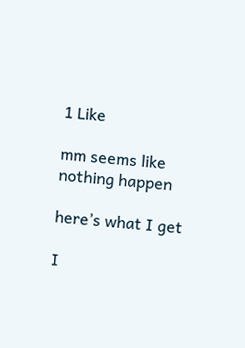1 Like

mm seems like nothing happen

here’s what I get

I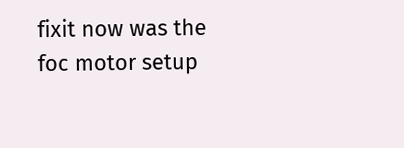fixit now was the foc motor setup